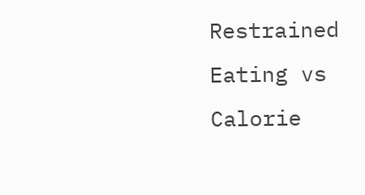Restrained Eating vs Calorie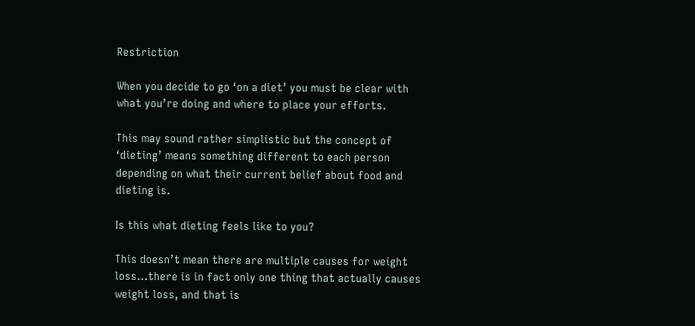Restriction

When you decide to go ‘on a diet’ you must be clear with what you’re doing and where to place your efforts.

This may sound rather simplistic but the concept of ‘dieting’ means something different to each person depending on what their current belief about food and dieting is.

Is this what dieting feels like to you?

This doesn’t mean there are multiple causes for weight loss…there is in fact only one thing that actually causes weight loss, and that is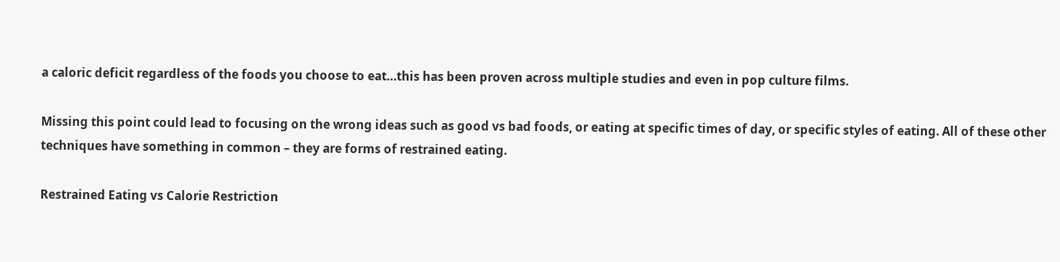a caloric deficit regardless of the foods you choose to eat…this has been proven across multiple studies and even in pop culture films.

Missing this point could lead to focusing on the wrong ideas such as good vs bad foods, or eating at specific times of day, or specific styles of eating. All of these other techniques have something in common – they are forms of restrained eating.

Restrained Eating vs Calorie Restriction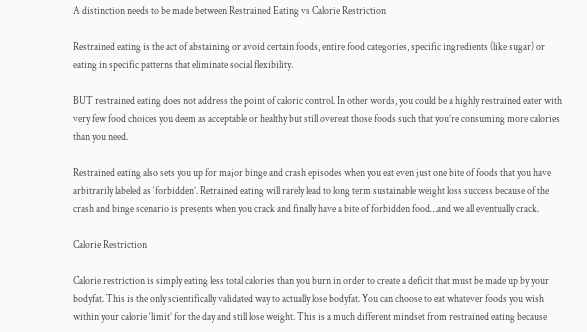A distinction needs to be made between Restrained Eating vs Calorie Restriction

Restrained eating is the act of abstaining or avoid certain foods, entire food categories, specific ingredients (like sugar) or eating in specific patterns that eliminate social flexibility.

BUT restrained eating does not address the point of caloric control. In other words, you could be a highly restrained eater with very few food choices you deem as acceptable or healthy but still overeat those foods such that you’re consuming more calories than you need.

Restrained eating also sets you up for major binge and crash episodes when you eat even just one bite of foods that you have arbitrarily labeled as ‘forbidden’. Retrained eating will rarely lead to long term sustainable weight loss success because of the crash and binge scenario is presents when you crack and finally have a bite of forbidden food…and we all eventually crack.

Calorie Restriction

Calorie restriction is simply eating less total calories than you burn in order to create a deficit that must be made up by your bodyfat. This is the only scientifically validated way to actually lose bodyfat. You can choose to eat whatever foods you wish within your calorie ‘limit’ for the day and still lose weight. This is a much different mindset from restrained eating because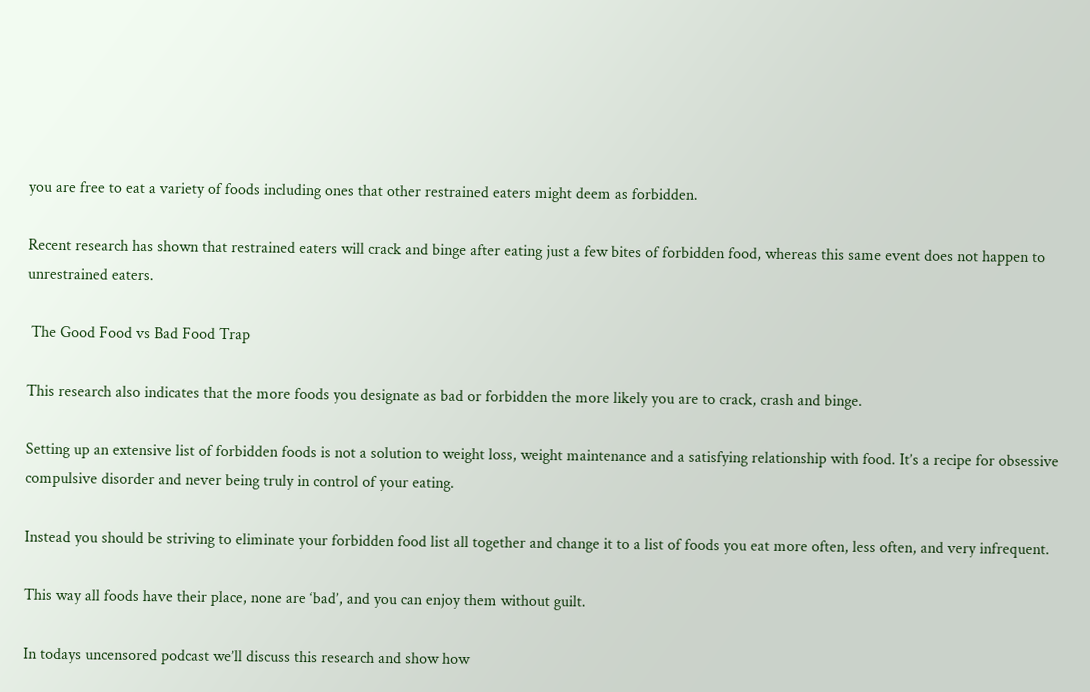you are free to eat a variety of foods including ones that other restrained eaters might deem as forbidden.

Recent research has shown that restrained eaters will crack and binge after eating just a few bites of forbidden food, whereas this same event does not happen to unrestrained eaters.

 The Good Food vs Bad Food Trap

This research also indicates that the more foods you designate as bad or forbidden the more likely you are to crack, crash and binge.

Setting up an extensive list of forbidden foods is not a solution to weight loss, weight maintenance and a satisfying relationship with food. It’s a recipe for obsessive compulsive disorder and never being truly in control of your eating.

Instead you should be striving to eliminate your forbidden food list all together and change it to a list of foods you eat more often, less often, and very infrequent.

This way all foods have their place, none are ‘bad’, and you can enjoy them without guilt.

In todays uncensored podcast we’ll discuss this research and show how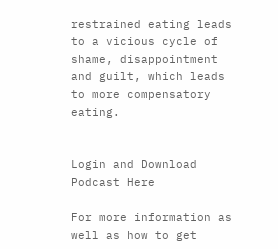restrained eating leads to a vicious cycle of shame, disappointment and guilt, which leads to more compensatory eating.


Login and Download Podcast Here

For more information as well as how to get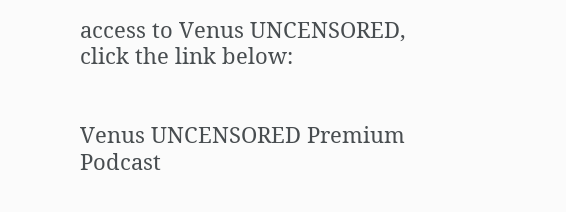access to Venus UNCENSORED, click the link below:


Venus UNCENSORED Premium Podcast